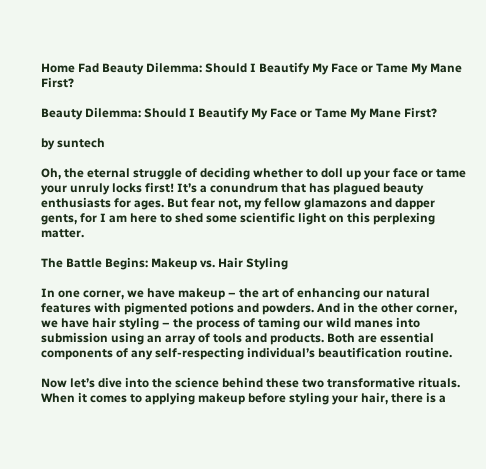Home Fad Beauty Dilemma: Should I Beautify My Face or Tame My Mane First?

Beauty Dilemma: Should I Beautify My Face or Tame My Mane First?

by suntech

Oh, the eternal struggle of deciding whether to doll up your face or tame your unruly locks first! It’s a conundrum that has plagued beauty enthusiasts for ages. But fear not, my fellow glamazons and dapper gents, for I am here to shed some scientific light on this perplexing matter.

The Battle Begins: Makeup vs. Hair Styling

In one corner, we have makeup – the art of enhancing our natural features with pigmented potions and powders. And in the other corner, we have hair styling – the process of taming our wild manes into submission using an array of tools and products. Both are essential components of any self-respecting individual’s beautification routine.

Now let’s dive into the science behind these two transformative rituals. When it comes to applying makeup before styling your hair, there is a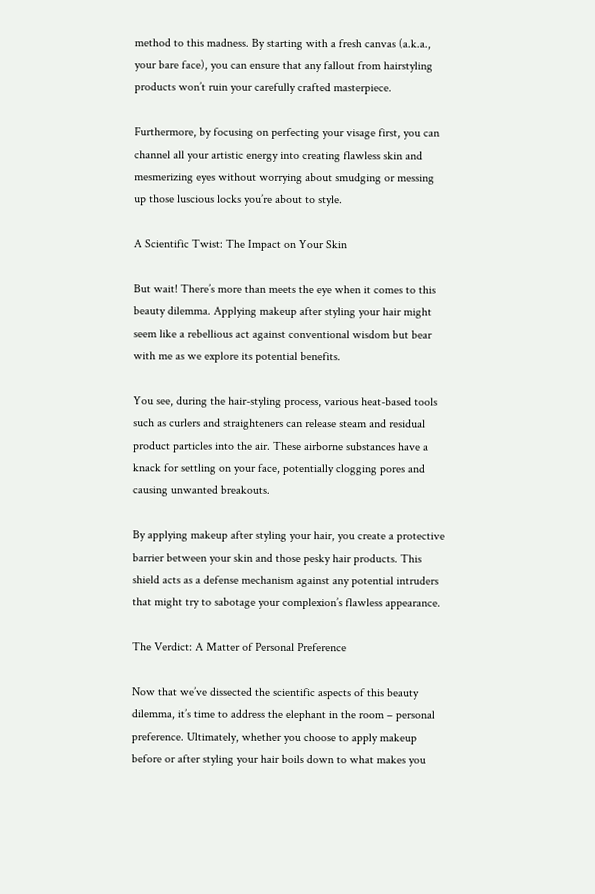method to this madness. By starting with a fresh canvas (a.k.a., your bare face), you can ensure that any fallout from hairstyling products won’t ruin your carefully crafted masterpiece.

Furthermore, by focusing on perfecting your visage first, you can channel all your artistic energy into creating flawless skin and mesmerizing eyes without worrying about smudging or messing up those luscious locks you’re about to style.

A Scientific Twist: The Impact on Your Skin

But wait! There’s more than meets the eye when it comes to this beauty dilemma. Applying makeup after styling your hair might seem like a rebellious act against conventional wisdom but bear with me as we explore its potential benefits.

You see, during the hair-styling process, various heat-based tools such as curlers and straighteners can release steam and residual product particles into the air. These airborne substances have a knack for settling on your face, potentially clogging pores and causing unwanted breakouts.

By applying makeup after styling your hair, you create a protective barrier between your skin and those pesky hair products. This shield acts as a defense mechanism against any potential intruders that might try to sabotage your complexion’s flawless appearance.

The Verdict: A Matter of Personal Preference

Now that we’ve dissected the scientific aspects of this beauty dilemma, it’s time to address the elephant in the room – personal preference. Ultimately, whether you choose to apply makeup before or after styling your hair boils down to what makes you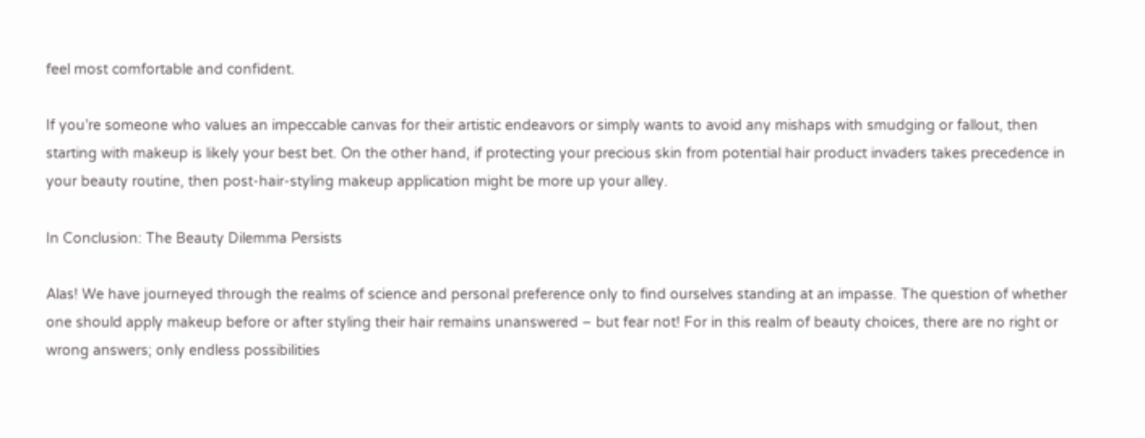feel most comfortable and confident.

If you’re someone who values an impeccable canvas for their artistic endeavors or simply wants to avoid any mishaps with smudging or fallout, then starting with makeup is likely your best bet. On the other hand, if protecting your precious skin from potential hair product invaders takes precedence in your beauty routine, then post-hair-styling makeup application might be more up your alley.

In Conclusion: The Beauty Dilemma Persists

Alas! We have journeyed through the realms of science and personal preference only to find ourselves standing at an impasse. The question of whether one should apply makeup before or after styling their hair remains unanswered – but fear not! For in this realm of beauty choices, there are no right or wrong answers; only endless possibilities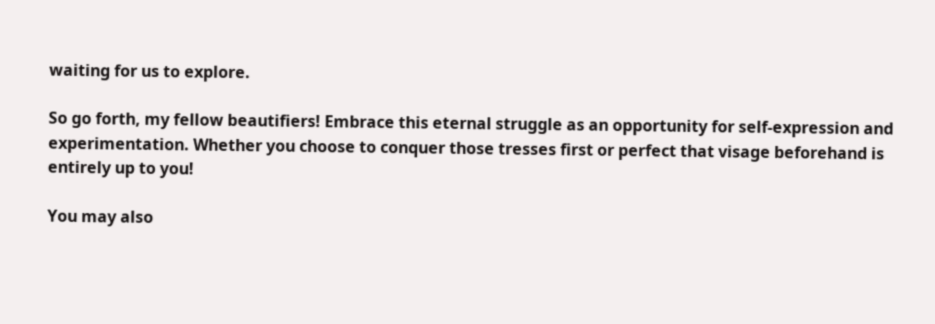waiting for us to explore.

So go forth, my fellow beautifiers! Embrace this eternal struggle as an opportunity for self-expression and experimentation. Whether you choose to conquer those tresses first or perfect that visage beforehand is entirely up to you!

You may also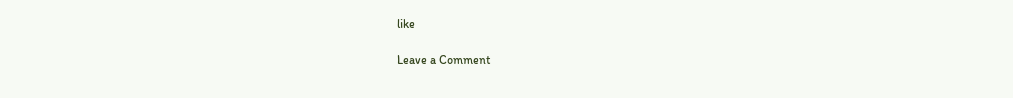like

Leave a Comment